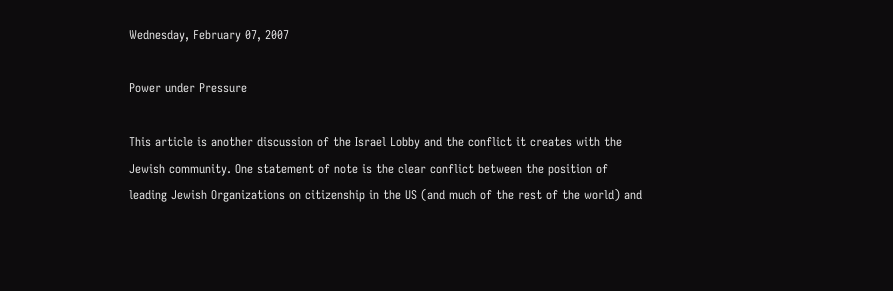Wednesday, February 07, 2007

Power under Pressure

This article is another discussion of the Israel Lobby and the conflict it creates with the Jewish community. One statement of note is the clear conflict between the position of leading Jewish Organizations on citizenship in the US (and much of the rest of the world) and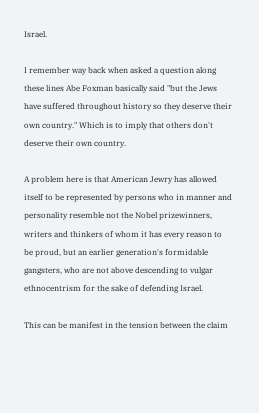Israel.

I remember way back when asked a question along these lines Abe Foxman basically said "but the Jews have suffered throughout history so they deserve their own country." Which is to imply that others don't deserve their own country.

A problem here is that American Jewry has allowed itself to be represented by persons who in manner and personality resemble not the Nobel prizewinners, writers and thinkers of whom it has every reason to be proud, but an earlier generation's formidable gangsters, who are not above descending to vulgar ethnocentrism for the sake of defending Israel.

This can be manifest in the tension between the claim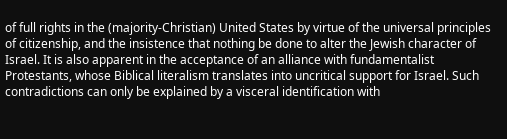of full rights in the (majority-Christian) United States by virtue of the universal principles of citizenship, and the insistence that nothing be done to alter the Jewish character of Israel. It is also apparent in the acceptance of an alliance with fundamentalist Protestants, whose Biblical literalism translates into uncritical support for Israel. Such contradictions can only be explained by a visceral identification with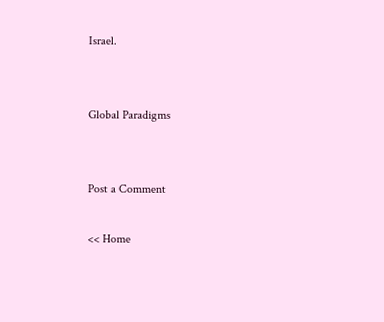Israel.


Global Paradigms


Post a Comment

<< Home